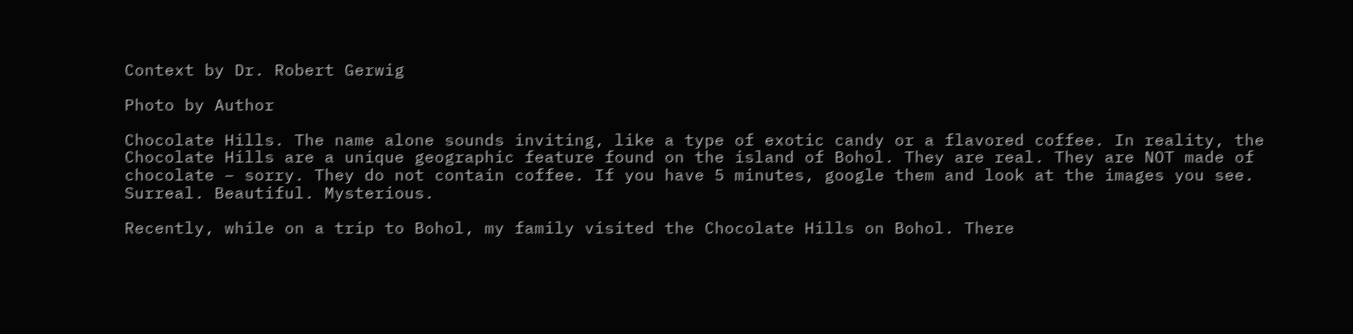Context by Dr. Robert Gerwig

Photo by Author

Chocolate Hills. The name alone sounds inviting, like a type of exotic candy or a flavored coffee. In reality, the Chocolate Hills are a unique geographic feature found on the island of Bohol. They are real. They are NOT made of chocolate – sorry. They do not contain coffee. If you have 5 minutes, google them and look at the images you see. Surreal. Beautiful. Mysterious.

Recently, while on a trip to Bohol, my family visited the Chocolate Hills on Bohol. There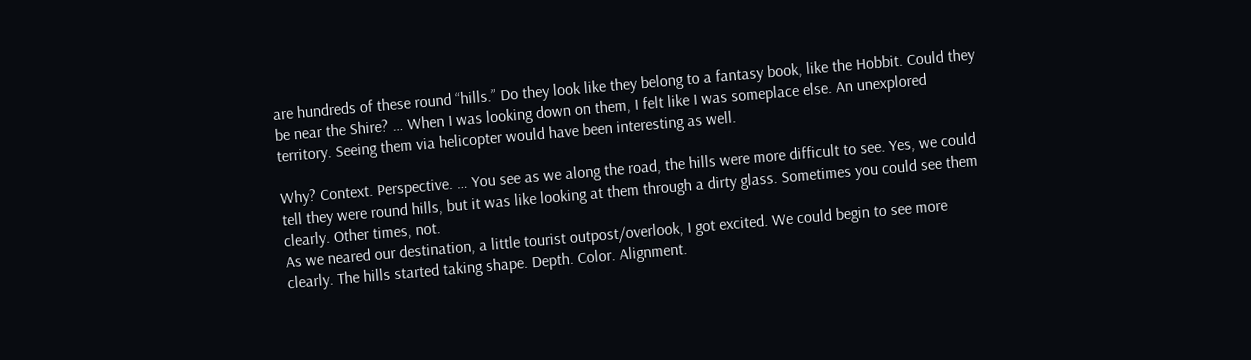are hundreds of these round “hills.” Do they look like they belong to a fantasy book, like the Hobbit. Could they be near the Shire? … When I was looking down on them, I felt like I was someplace else. An unexplored territory. Seeing them via helicopter would have been interesting as well.

Why? Context. Perspective. … You see as we along the road, the hills were more difficult to see. Yes, we could tell they were round hills, but it was like looking at them through a dirty glass. Sometimes you could see them clearly. Other times, not.
As we neared our destination, a little tourist outpost/overlook, I got excited. We could begin to see more clearly. The hills started taking shape. Depth. Color. Alignment.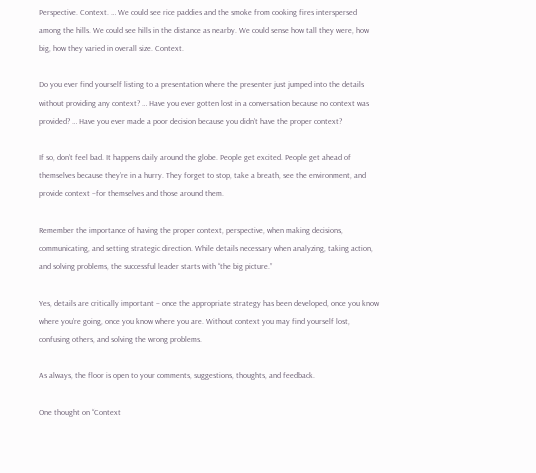Perspective. Context. … We could see rice paddies and the smoke from cooking fires interspersed among the hills. We could see hills in the distance as nearby. We could sense how tall they were, how big, how they varied in overall size. Context.

Do you ever find yourself listing to a presentation where the presenter just jumped into the details without providing any context? … Have you ever gotten lost in a conversation because no context was provided? … Have you ever made a poor decision because you didn’t have the proper context?

If so, don’t feel bad. It happens daily around the globe. People get excited. People get ahead of themselves because they’re in a hurry. They forget to stop, take a breath, see the environment, and provide context –for themselves and those around them.

Remember the importance of having the proper context, perspective, when making decisions, communicating, and setting strategic direction. While details necessary when analyzing, taking action, and solving problems, the successful leader starts with “the big picture.”

Yes, details are critically important – once the appropriate strategy has been developed, once you know where you’re going, once you know where you are. Without context you may find yourself lost, confusing others, and solving the wrong problems.

As always, the floor is open to your comments, suggestions, thoughts, and feedback.

One thought on “Context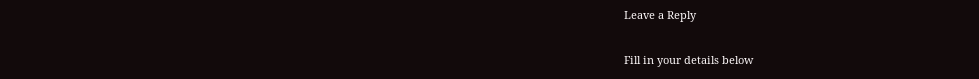Leave a Reply

Fill in your details below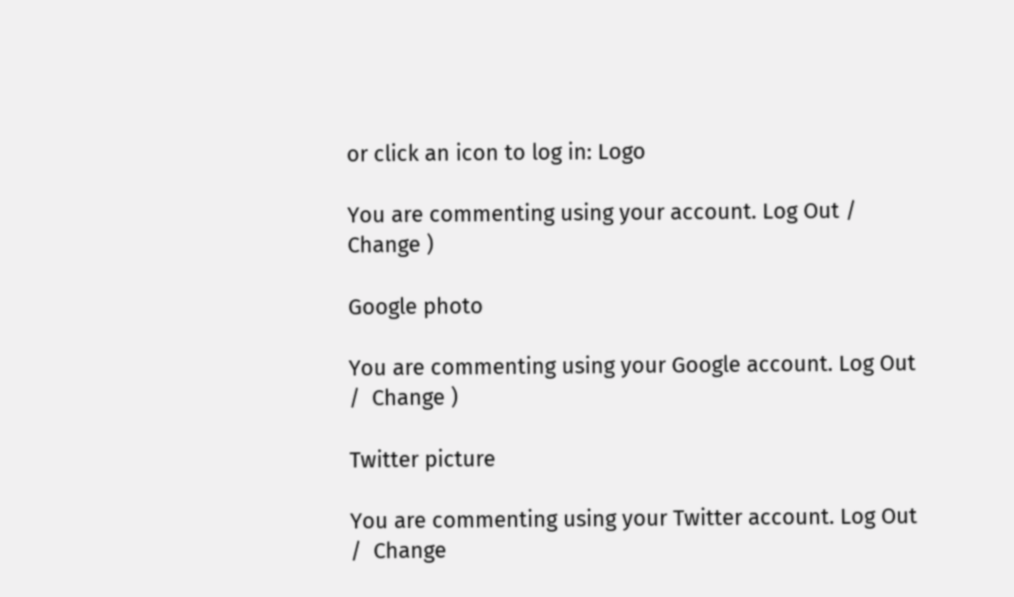or click an icon to log in: Logo

You are commenting using your account. Log Out /  Change )

Google photo

You are commenting using your Google account. Log Out /  Change )

Twitter picture

You are commenting using your Twitter account. Log Out /  Change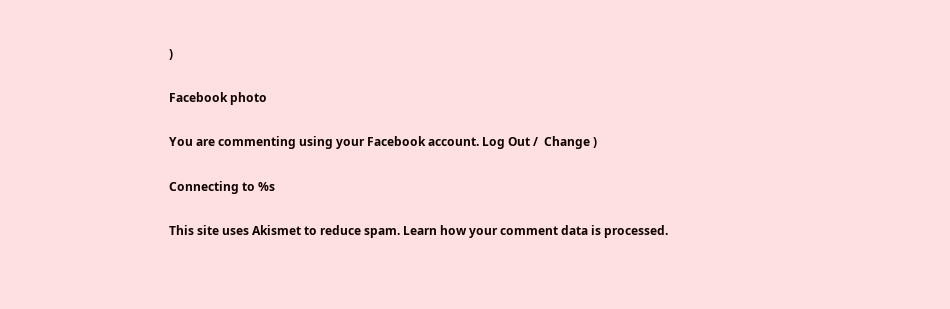)

Facebook photo

You are commenting using your Facebook account. Log Out /  Change )

Connecting to %s

This site uses Akismet to reduce spam. Learn how your comment data is processed.